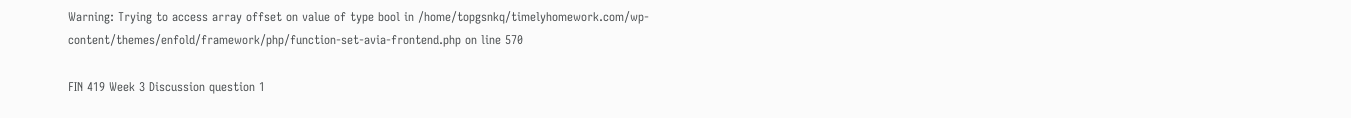Warning: Trying to access array offset on value of type bool in /home/topgsnkq/timelyhomework.com/wp-content/themes/enfold/framework/php/function-set-avia-frontend.php on line 570

FIN 419 Week 3 Discussion question 1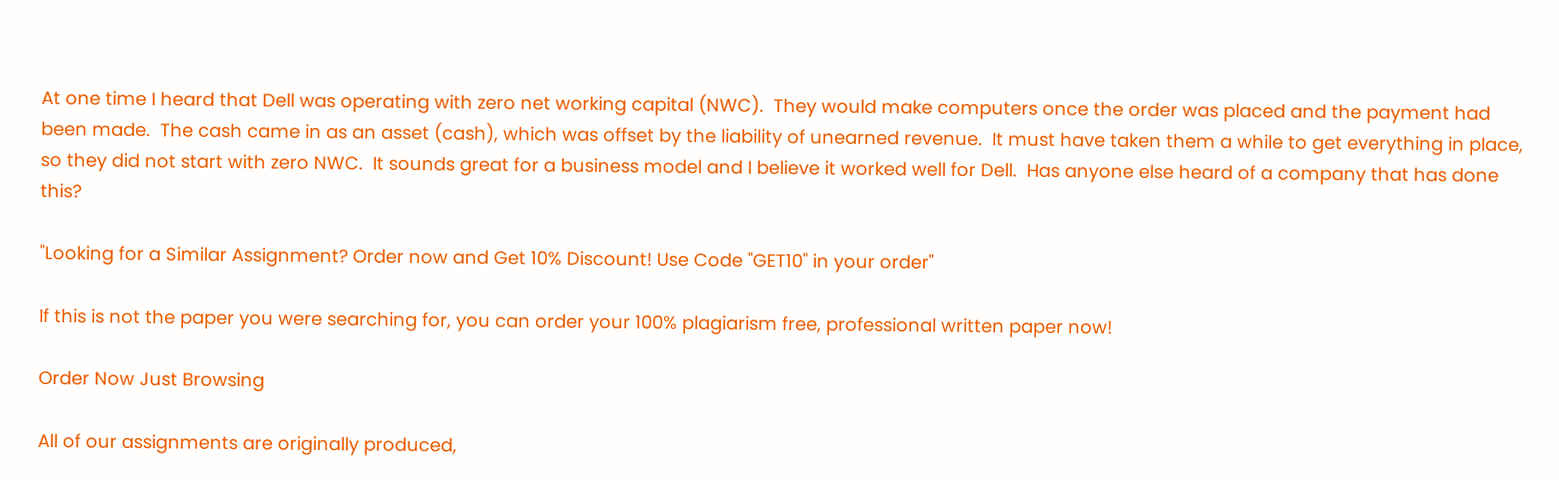At one time I heard that Dell was operating with zero net working capital (NWC).  They would make computers once the order was placed and the payment had been made.  The cash came in as an asset (cash), which was offset by the liability of unearned revenue.  It must have taken them a while to get everything in place, so they did not start with zero NWC.  It sounds great for a business model and I believe it worked well for Dell.  Has anyone else heard of a company that has done this?

"Looking for a Similar Assignment? Order now and Get 10% Discount! Use Code "GET10" in your order"

If this is not the paper you were searching for, you can order your 100% plagiarism free, professional written paper now!

Order Now Just Browsing

All of our assignments are originally produced,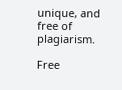unique, and free of plagiarism.

Free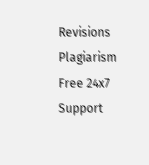Revisions Plagiarism Free 24x7 Support